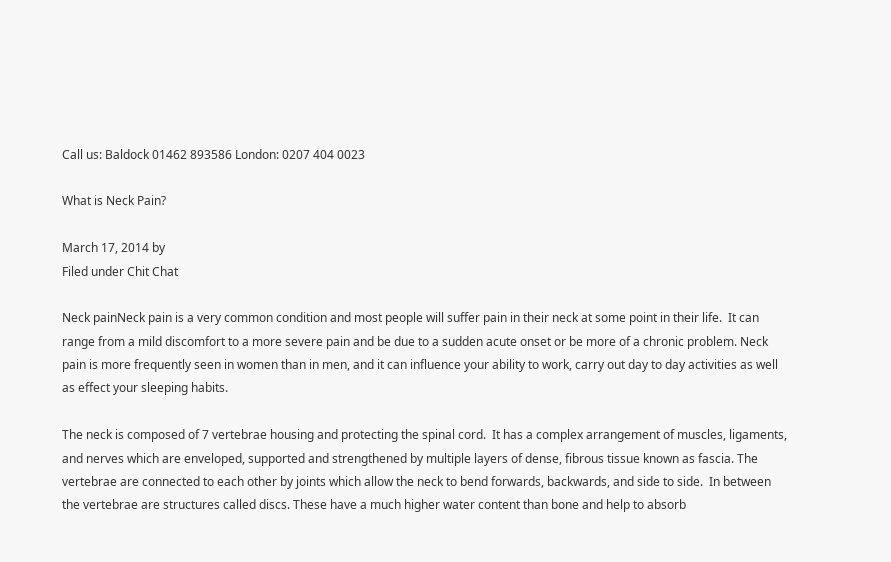Call us: Baldock 01462 893586 London: 0207 404 0023

What is Neck Pain?

March 17, 2014 by
Filed under Chit Chat

Neck painNeck pain is a very common condition and most people will suffer pain in their neck at some point in their life.  It can range from a mild discomfort to a more severe pain and be due to a sudden acute onset or be more of a chronic problem. Neck pain is more frequently seen in women than in men, and it can influence your ability to work, carry out day to day activities as well as effect your sleeping habits.

The neck is composed of 7 vertebrae housing and protecting the spinal cord.  It has a complex arrangement of muscles, ligaments, and nerves which are enveloped, supported and strengthened by multiple layers of dense, fibrous tissue known as fascia. The vertebrae are connected to each other by joints which allow the neck to bend forwards, backwards, and side to side.  In between the vertebrae are structures called discs. These have a much higher water content than bone and help to absorb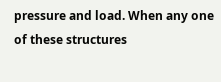pressure and load. When any one of these structures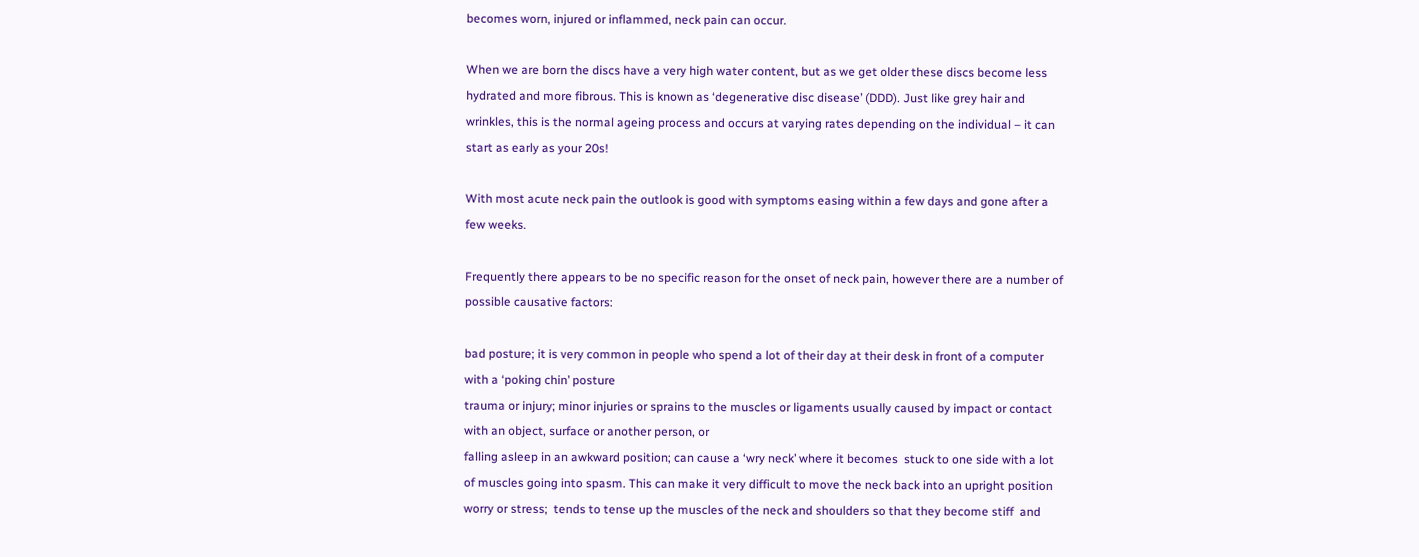becomes worn, injured or inflammed, neck pain can occur.

When we are born the discs have a very high water content, but as we get older these discs become less hydrated and more fibrous. This is known as ‘degenerative disc disease’ (DDD). Just like grey hair and wrinkles, this is the normal ageing process and occurs at varying rates depending on the individual – it can start as early as your 20s!

With most acute neck pain the outlook is good with symptoms easing within a few days and gone after a few weeks.

Frequently there appears to be no specific reason for the onset of neck pain, however there are a number of possible causative factors:

bad posture; it is very common in people who spend a lot of their day at their desk in front of a computer with a ‘poking chin’ posture
trauma or injury; minor injuries or sprains to the muscles or ligaments usually caused by impact or contact with an object, surface or another person, or
falling asleep in an awkward position; can cause a ‘wry neck’ where it becomes  stuck to one side with a lot of muscles going into spasm. This can make it very difficult to move the neck back into an upright position
worry or stress;  tends to tense up the muscles of the neck and shoulders so that they become stiff  and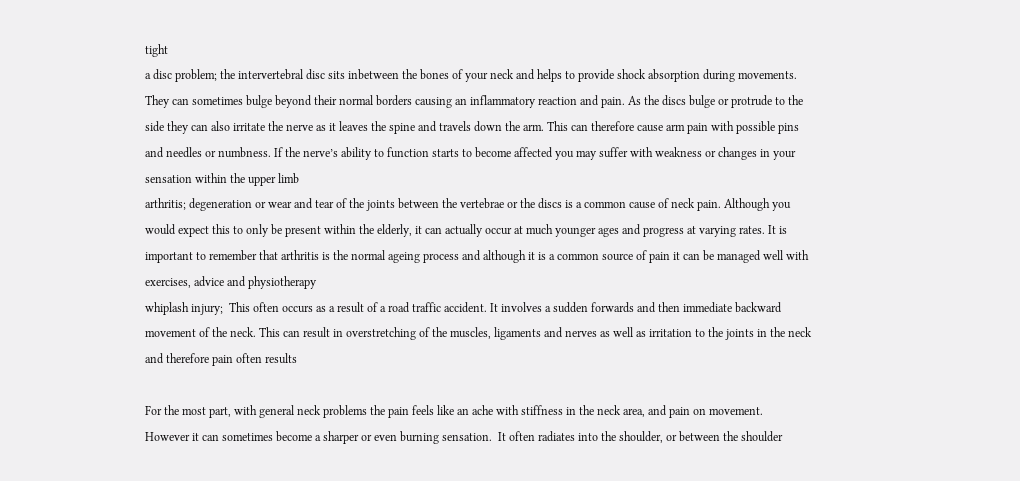tight
a disc problem; the intervertebral disc sits inbetween the bones of your neck and helps to provide shock absorption during movements. They can sometimes bulge beyond their normal borders causing an inflammatory reaction and pain. As the discs bulge or protrude to the side they can also irritate the nerve as it leaves the spine and travels down the arm. This can therefore cause arm pain with possible pins and needles or numbness. If the nerve’s ability to function starts to become affected you may suffer with weakness or changes in your sensation within the upper limb
arthritis; degeneration or wear and tear of the joints between the vertebrae or the discs is a common cause of neck pain. Although you would expect this to only be present within the elderly, it can actually occur at much younger ages and progress at varying rates. It is important to remember that arthritis is the normal ageing process and although it is a common source of pain it can be managed well with exercises, advice and physiotherapy
whiplash injury;  This often occurs as a result of a road traffic accident. It involves a sudden forwards and then immediate backward movement of the neck. This can result in overstretching of the muscles, ligaments and nerves as well as irritation to the joints in the neck and therefore pain often results

For the most part, with general neck problems the pain feels like an ache with stiffness in the neck area, and pain on movement.  However it can sometimes become a sharper or even burning sensation.  It often radiates into the shoulder, or between the shoulder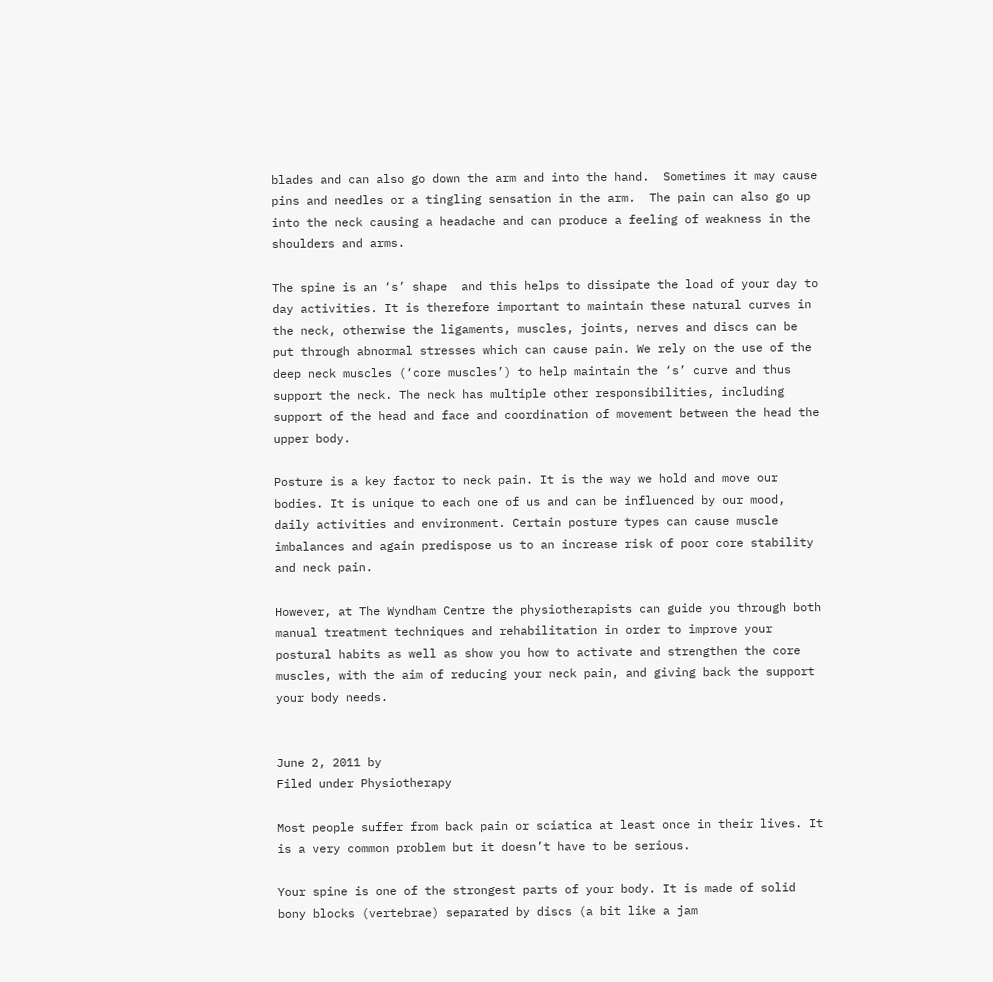blades and can also go down the arm and into the hand.  Sometimes it may cause pins and needles or a tingling sensation in the arm.  The pain can also go up into the neck causing a headache and can produce a feeling of weakness in the shoulders and arms.

The spine is an ‘s’ shape  and this helps to dissipate the load of your day to day activities. It is therefore important to maintain these natural curves in the neck, otherwise the ligaments, muscles, joints, nerves and discs can be put through abnormal stresses which can cause pain. We rely on the use of the deep neck muscles (‘core muscles’) to help maintain the ‘s’ curve and thus support the neck. The neck has multiple other responsibilities, including support of the head and face and coordination of movement between the head the upper body.

Posture is a key factor to neck pain. It is the way we hold and move our bodies. It is unique to each one of us and can be influenced by our mood, daily activities and environment. Certain posture types can cause muscle imbalances and again predispose us to an increase risk of poor core stability and neck pain.

However, at The Wyndham Centre the physiotherapists can guide you through both manual treatment techniques and rehabilitation in order to improve your postural habits as well as show you how to activate and strengthen the core muscles, with the aim of reducing your neck pain, and giving back the support your body needs.


June 2, 2011 by
Filed under Physiotherapy

Most people suffer from back pain or sciatica at least once in their lives. It is a very common problem but it doesn’t have to be serious.

Your spine is one of the strongest parts of your body. It is made of solid bony blocks (vertebrae) separated by discs (a bit like a jam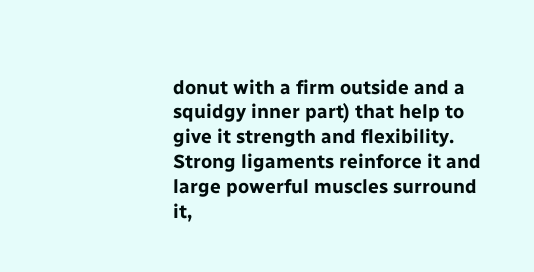donut with a firm outside and a squidgy inner part) that help to give it strength and flexibility. Strong ligaments reinforce it and large powerful muscles surround it,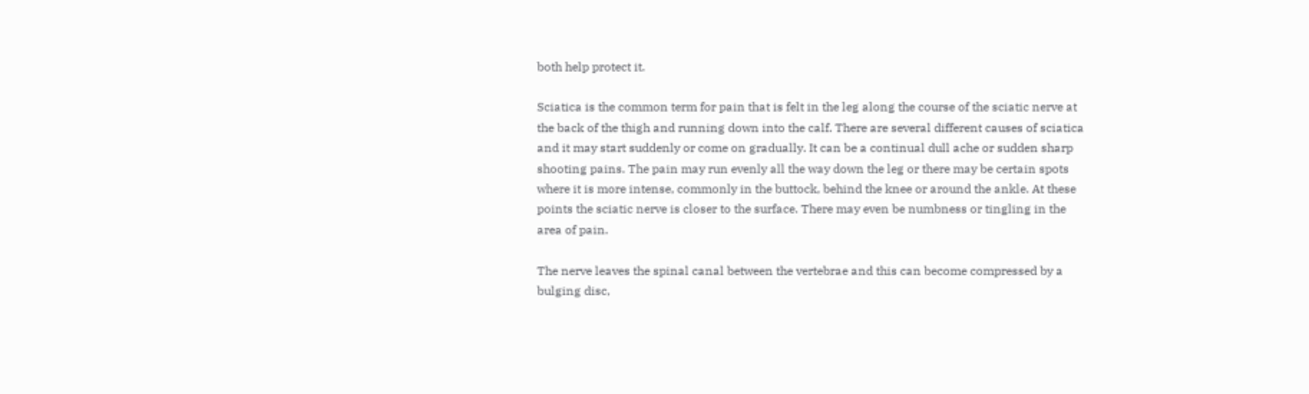both help protect it.

Sciatica is the common term for pain that is felt in the leg along the course of the sciatic nerve at the back of the thigh and running down into the calf. There are several different causes of sciatica and it may start suddenly or come on gradually. It can be a continual dull ache or sudden sharp shooting pains. The pain may run evenly all the way down the leg or there may be certain spots where it is more intense, commonly in the buttock, behind the knee or around the ankle. At these points the sciatic nerve is closer to the surface. There may even be numbness or tingling in the area of pain.

The nerve leaves the spinal canal between the vertebrae and this can become compressed by a bulging disc,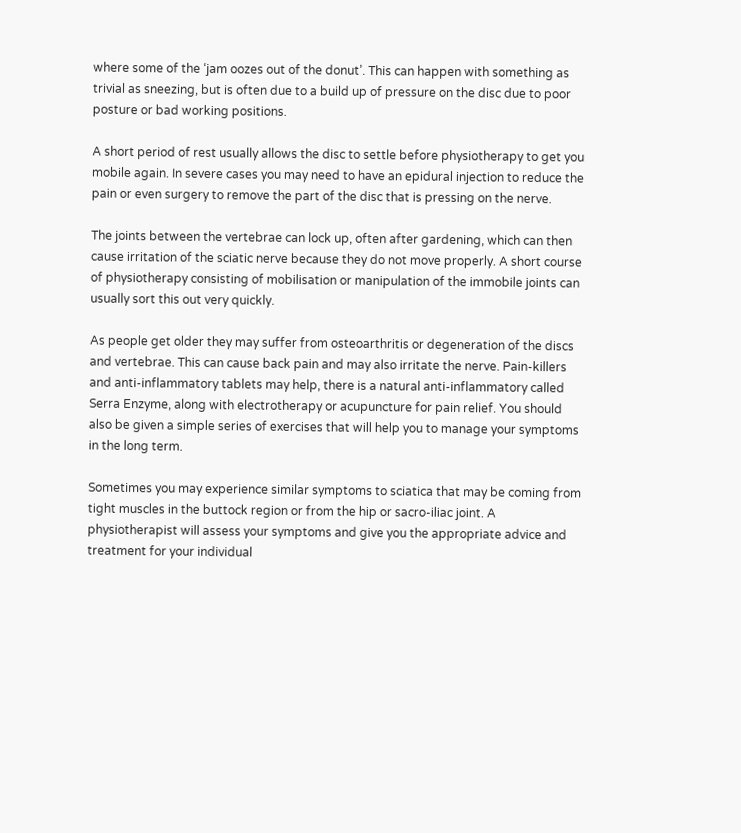where some of the ‘jam oozes out of the donut’. This can happen with something as trivial as sneezing, but is often due to a build up of pressure on the disc due to poor posture or bad working positions.

A short period of rest usually allows the disc to settle before physiotherapy to get you mobile again. In severe cases you may need to have an epidural injection to reduce the pain or even surgery to remove the part of the disc that is pressing on the nerve.

The joints between the vertebrae can lock up, often after gardening, which can then cause irritation of the sciatic nerve because they do not move properly. A short course of physiotherapy consisting of mobilisation or manipulation of the immobile joints can usually sort this out very quickly.

As people get older they may suffer from osteoarthritis or degeneration of the discs and vertebrae. This can cause back pain and may also irritate the nerve. Pain-killers and anti-inflammatory tablets may help, there is a natural anti-inflammatory called Serra Enzyme, along with electrotherapy or acupuncture for pain relief. You should also be given a simple series of exercises that will help you to manage your symptoms in the long term.

Sometimes you may experience similar symptoms to sciatica that may be coming from tight muscles in the buttock region or from the hip or sacro-iliac joint. A physiotherapist will assess your symptoms and give you the appropriate advice and treatment for your individual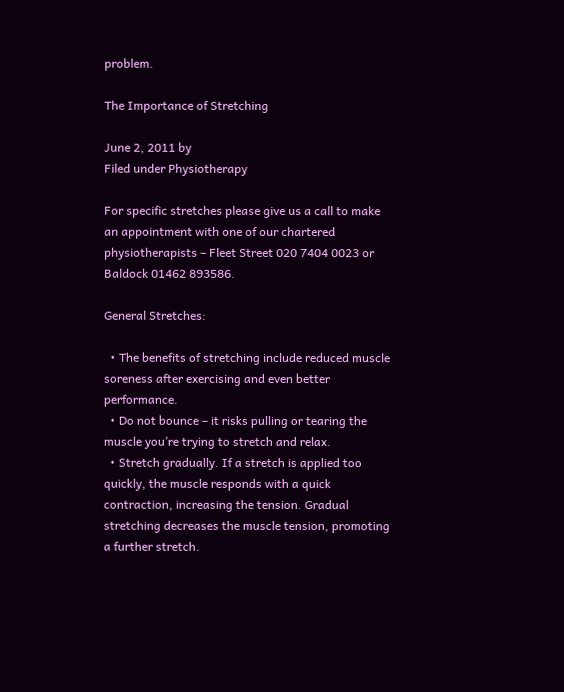problem.

The Importance of Stretching

June 2, 2011 by
Filed under Physiotherapy

For specific stretches please give us a call to make an appointment with one of our chartered physiotherapists – Fleet Street 020 7404 0023 or Baldock 01462 893586.

General Stretches:

  • The benefits of stretching include reduced muscle soreness after exercising and even better performance.
  • Do not bounce – it risks pulling or tearing the muscle you’re trying to stretch and relax.
  • Stretch gradually. If a stretch is applied too quickly, the muscle responds with a quick contraction, increasing the tension. Gradual stretching decreases the muscle tension, promoting a further stretch.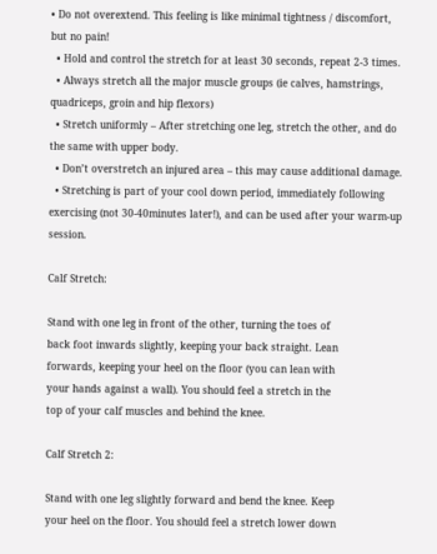• Do not overextend. This feeling is like minimal tightness / discomfort, but no pain!
  • Hold and control the stretch for at least 30 seconds, repeat 2-3 times.
  • Always stretch all the major muscle groups (ie calves, hamstrings, quadriceps, groin and hip flexors)
  • Stretch uniformly – After stretching one leg, stretch the other, and do the same with upper body.
  • Don’t overstretch an injured area – this may cause additional damage.
  • Stretching is part of your cool down period, immediately following exercising (not 30-40minutes later!), and can be used after your warm-up session.

Calf Stretch:

Stand with one leg in front of the other, turning the toes of
back foot inwards slightly, keeping your back straight. Lean
forwards, keeping your heel on the floor (you can lean with
your hands against a wall). You should feel a stretch in the
top of your calf muscles and behind the knee.

Calf Stretch 2:

Stand with one leg slightly forward and bend the knee. Keep
your heel on the floor. You should feel a stretch lower down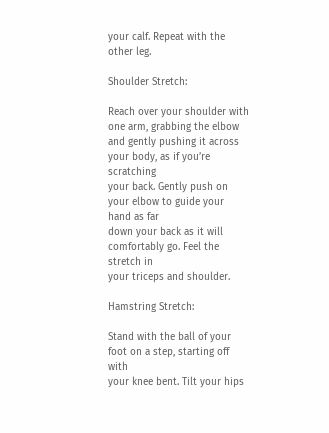your calf. Repeat with the other leg.

Shoulder Stretch:

Reach over your shoulder with one arm, grabbing the elbow
and gently pushing it across your body, as if you’re scratching
your back. Gently push on your elbow to guide your hand as far
down your back as it will comfortably go. Feel the stretch in
your triceps and shoulder.

Hamstring Stretch:

Stand with the ball of your foot on a step, starting off with
your knee bent. Tilt your hips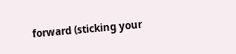forward (sticking your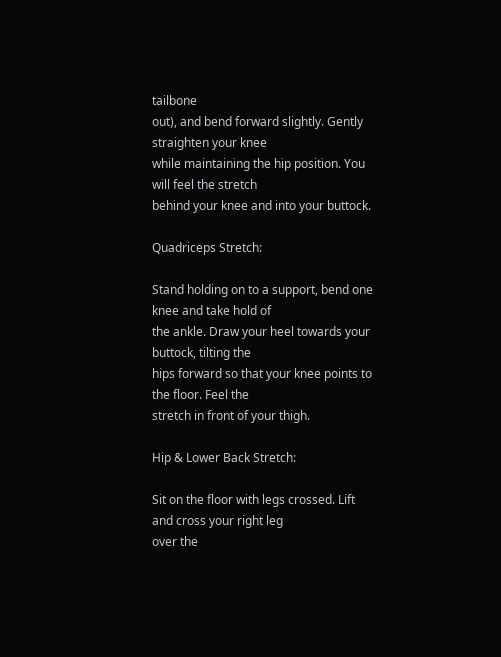tailbone
out), and bend forward slightly. Gently straighten your knee
while maintaining the hip position. You will feel the stretch
behind your knee and into your buttock.

Quadriceps Stretch:

Stand holding on to a support, bend one knee and take hold of
the ankle. Draw your heel towards your buttock, tilting the
hips forward so that your knee points to the floor. Feel the
stretch in front of your thigh.

Hip & Lower Back Stretch:

Sit on the floor with legs crossed. Lift and cross your right leg
over the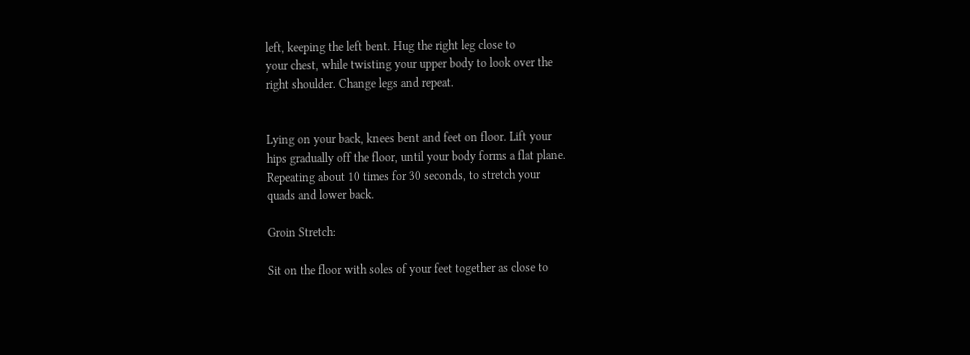left, keeping the left bent. Hug the right leg close to
your chest, while twisting your upper body to look over the
right shoulder. Change legs and repeat.


Lying on your back, knees bent and feet on floor. Lift your
hips gradually off the floor, until your body forms a flat plane.
Repeating about 10 times for 30 seconds, to stretch your
quads and lower back.

Groin Stretch:

Sit on the floor with soles of your feet together as close to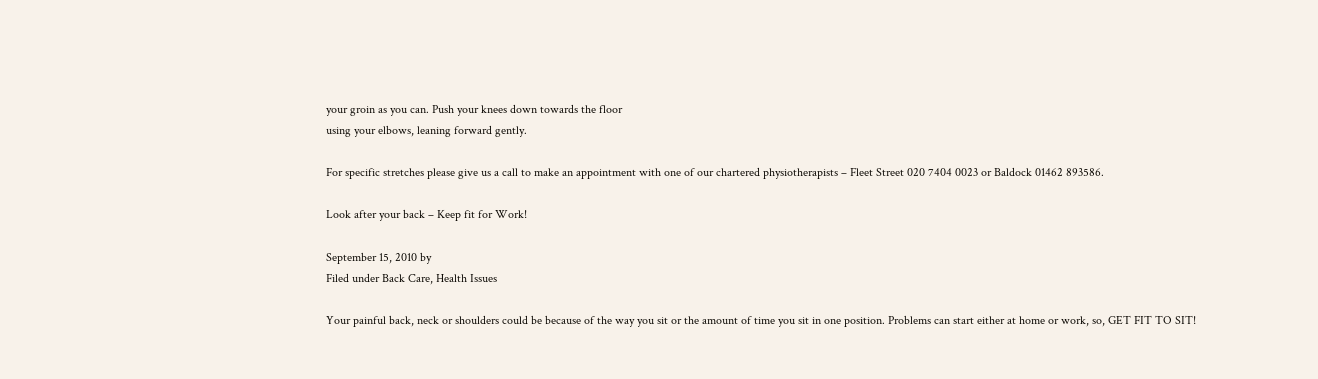your groin as you can. Push your knees down towards the floor
using your elbows, leaning forward gently.

For specific stretches please give us a call to make an appointment with one of our chartered physiotherapists – Fleet Street 020 7404 0023 or Baldock 01462 893586.

Look after your back – Keep fit for Work!

September 15, 2010 by
Filed under Back Care, Health Issues

Your painful back, neck or shoulders could be because of the way you sit or the amount of time you sit in one position. Problems can start either at home or work, so, GET FIT TO SIT!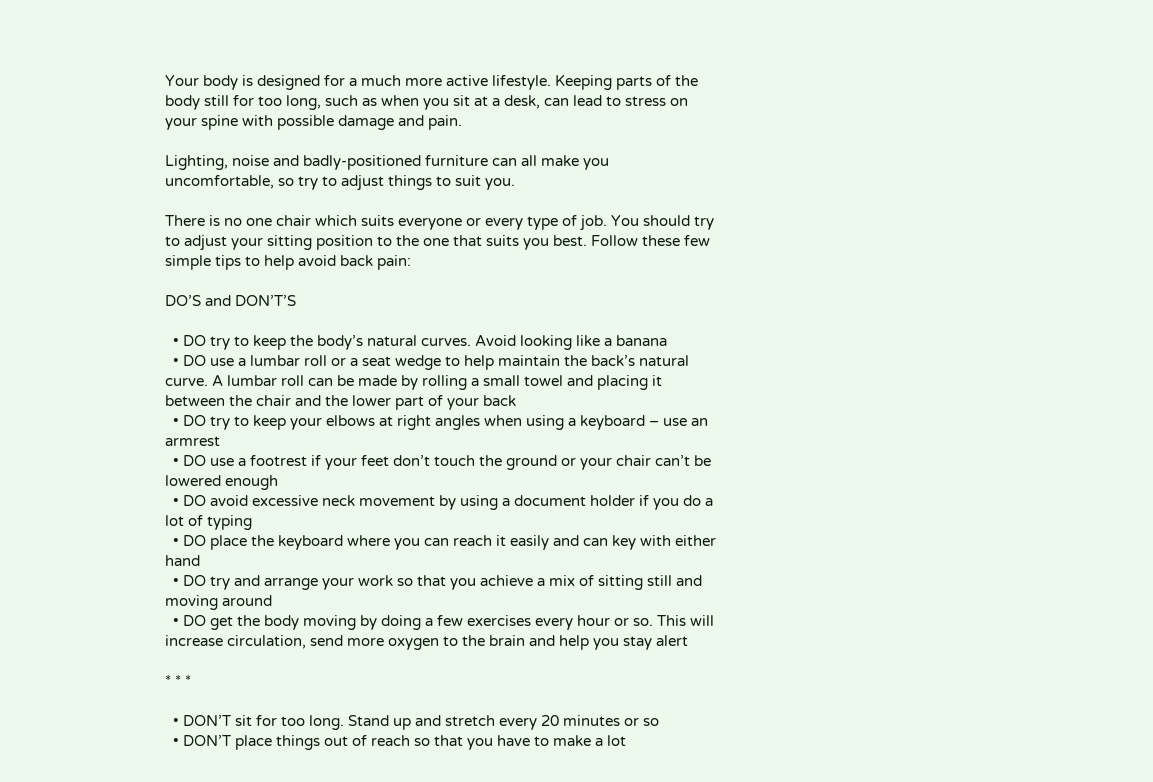Your body is designed for a much more active lifestyle. Keeping parts of the body still for too long, such as when you sit at a desk, can lead to stress on your spine with possible damage and pain.

Lighting, noise and badly-positioned furniture can all make you uncomfortable, so try to adjust things to suit you.

There is no one chair which suits everyone or every type of job. You should try to adjust your sitting position to the one that suits you best. Follow these few simple tips to help avoid back pain:

DO’S and DON’T’S

  • DO try to keep the body’s natural curves. Avoid looking like a banana
  • DO use a lumbar roll or a seat wedge to help maintain the back’s natural curve. A lumbar roll can be made by rolling a small towel and placing it between the chair and the lower part of your back
  • DO try to keep your elbows at right angles when using a keyboard – use an armrest
  • DO use a footrest if your feet don’t touch the ground or your chair can’t be lowered enough
  • DO avoid excessive neck movement by using a document holder if you do a lot of typing
  • DO place the keyboard where you can reach it easily and can key with either hand
  • DO try and arrange your work so that you achieve a mix of sitting still and moving around
  • DO get the body moving by doing a few exercises every hour or so. This will increase circulation, send more oxygen to the brain and help you stay alert

* * *

  • DON’T sit for too long. Stand up and stretch every 20 minutes or so
  • DON’T place things out of reach so that you have to make a lot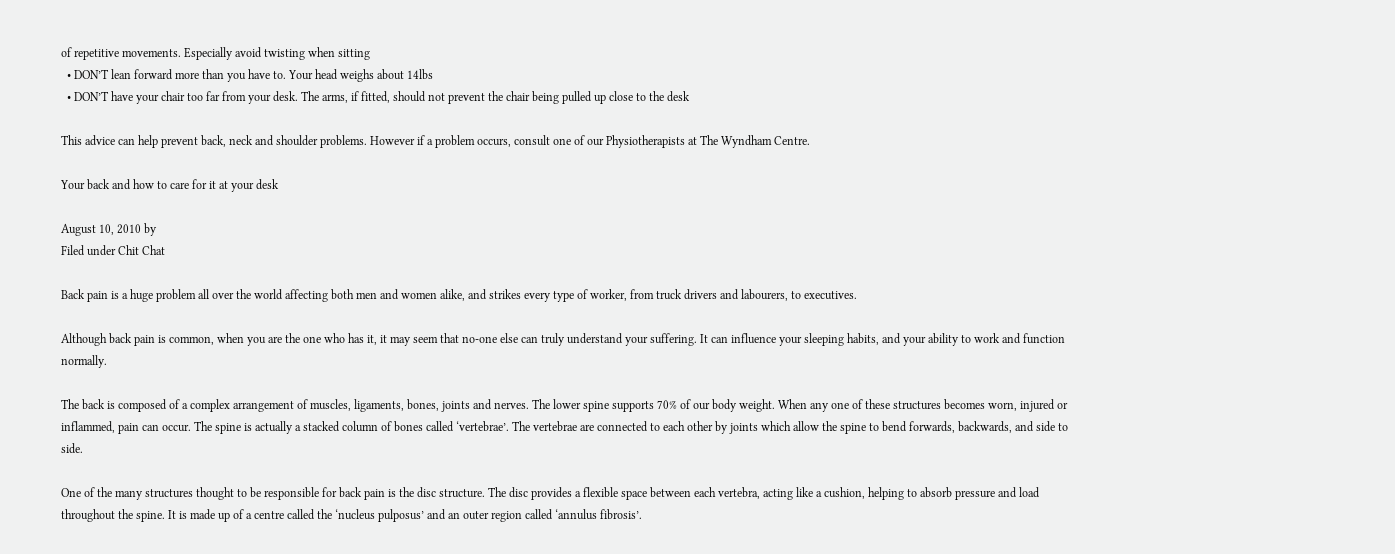of repetitive movements. Especially avoid twisting when sitting
  • DON’T lean forward more than you have to. Your head weighs about 14lbs
  • DON’T have your chair too far from your desk. The arms, if fitted, should not prevent the chair being pulled up close to the desk

This advice can help prevent back, neck and shoulder problems. However if a problem occurs, consult one of our Physiotherapists at The Wyndham Centre.

Your back and how to care for it at your desk

August 10, 2010 by
Filed under Chit Chat

Back pain is a huge problem all over the world affecting both men and women alike, and strikes every type of worker, from truck drivers and labourers, to executives.

Although back pain is common, when you are the one who has it, it may seem that no-one else can truly understand your suffering. It can influence your sleeping habits, and your ability to work and function normally.

The back is composed of a complex arrangement of muscles, ligaments, bones, joints and nerves. The lower spine supports 70% of our body weight. When any one of these structures becomes worn, injured or inflammed, pain can occur. The spine is actually a stacked column of bones called ‘vertebrae’. The vertebrae are connected to each other by joints which allow the spine to bend forwards, backwards, and side to side.

One of the many structures thought to be responsible for back pain is the disc structure. The disc provides a flexible space between each vertebra, acting like a cushion, helping to absorb pressure and load throughout the spine. It is made up of a centre called the ‘nucleus pulposus’ and an outer region called ‘annulus fibrosis’.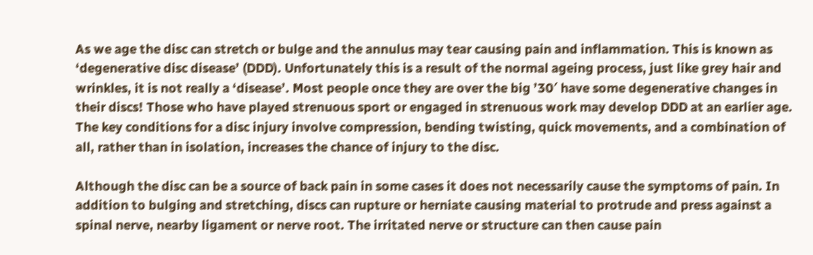As we age the disc can stretch or bulge and the annulus may tear causing pain and inflammation. This is known as ‘degenerative disc disease’ (DDD). Unfortunately this is a result of the normal ageing process, just like grey hair and wrinkles, it is not really a ‘disease’. Most people once they are over the big ’30′ have some degenerative changes in their discs! Those who have played strenuous sport or engaged in strenuous work may develop DDD at an earlier age. The key conditions for a disc injury involve compression, bending twisting, quick movements, and a combination of all, rather than in isolation, increases the chance of injury to the disc.

Although the disc can be a source of back pain in some cases it does not necessarily cause the symptoms of pain. In addition to bulging and stretching, discs can rupture or herniate causing material to protrude and press against a spinal nerve, nearby ligament or nerve root. The irritated nerve or structure can then cause pain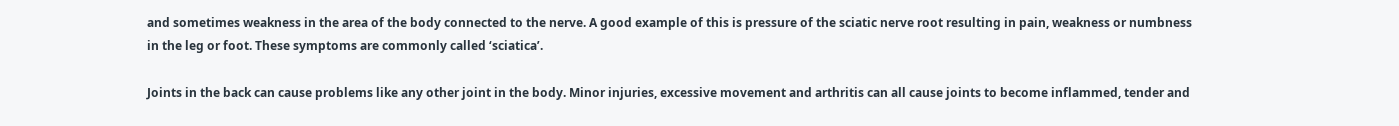and sometimes weakness in the area of the body connected to the nerve. A good example of this is pressure of the sciatic nerve root resulting in pain, weakness or numbness in the leg or foot. These symptoms are commonly called ‘sciatica’.

Joints in the back can cause problems like any other joint in the body. Minor injuries, excessive movement and arthritis can all cause joints to become inflammed, tender and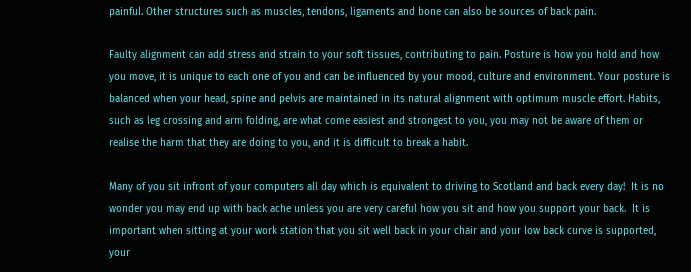painful. Other structures such as muscles, tendons, ligaments and bone can also be sources of back pain.

Faulty alignment can add stress and strain to your soft tissues, contributing to pain. Posture is how you hold and how you move, it is unique to each one of you and can be influenced by your mood, culture and environment. Your posture is balanced when your head, spine and pelvis are maintained in its natural alignment with optimum muscle effort. Habits, such as leg crossing and arm folding, are what come easiest and strongest to you, you may not be aware of them or realise the harm that they are doing to you, and it is difficult to break a habit.

Many of you sit infront of your computers all day which is equivalent to driving to Scotland and back every day!  It is no wonder you may end up with back ache unless you are very careful how you sit and how you support your back.  It is important when sitting at your work station that you sit well back in your chair and your low back curve is supported, your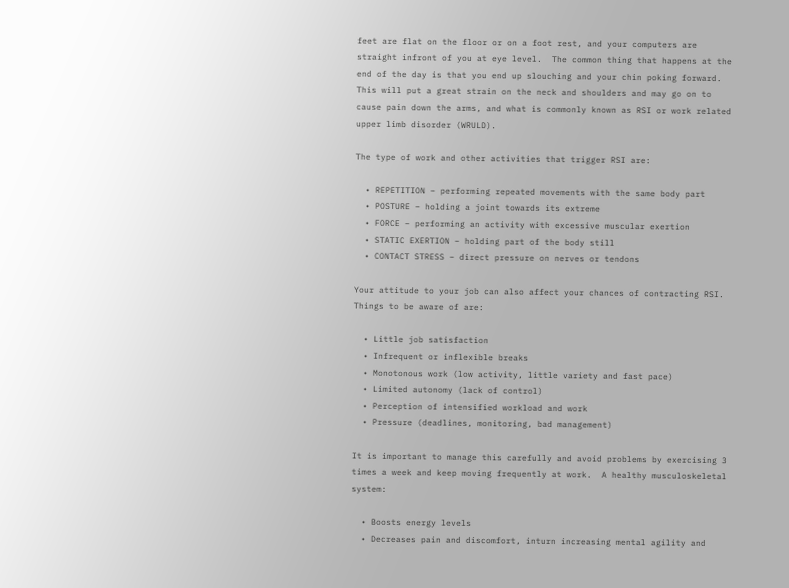feet are flat on the floor or on a foot rest, and your computers are straight infront of you at eye level.  The common thing that happens at the end of the day is that you end up slouching and your chin poking forward.  This will put a great strain on the neck and shoulders and may go on to cause pain down the arms, and what is commonly known as RSI or work related upper limb disorder (WRULD).

The type of work and other activities that trigger RSI are:

  • REPETITION – performing repeated movements with the same body part
  • POSTURE – holding a joint towards its extreme
  • FORCE – performing an activity with excessive muscular exertion
  • STATIC EXERTION – holding part of the body still
  • CONTACT STRESS – direct pressure on nerves or tendons

Your attitude to your job can also affect your chances of contracting RSI. Things to be aware of are:

  • Little job satisfaction
  • Infrequent or inflexible breaks
  • Monotonous work (low activity, little variety and fast pace)
  • Limited autonomy (lack of control)
  • Perception of intensified workload and work
  • Pressure (deadlines, monitoring, bad management)

It is important to manage this carefully and avoid problems by exercising 3 times a week and keep moving frequently at work.  A healthy musculoskeletal system:

  • Boosts energy levels
  • Decreases pain and discomfort, inturn increasing mental agility and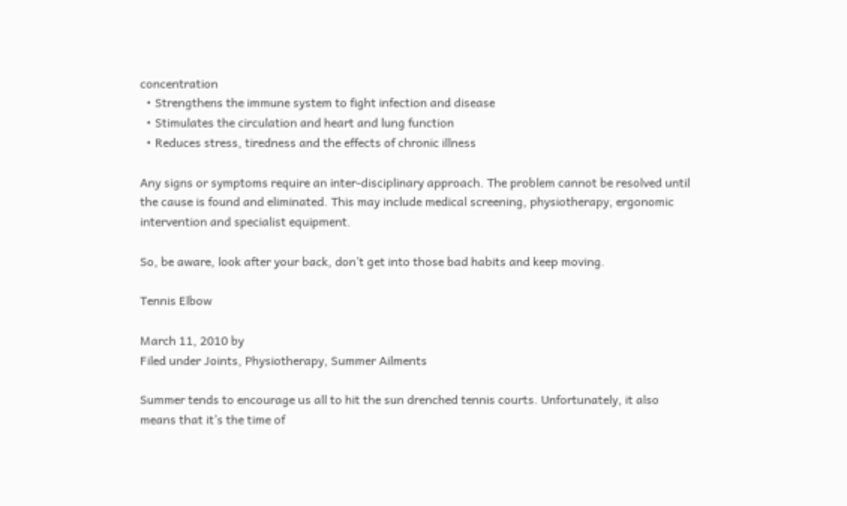concentration
  • Strengthens the immune system to fight infection and disease
  • Stimulates the circulation and heart and lung function
  • Reduces stress, tiredness and the effects of chronic illness

Any signs or symptoms require an inter-disciplinary approach. The problem cannot be resolved until the cause is found and eliminated. This may include medical screening, physiotherapy, ergonomic intervention and specialist equipment.

So, be aware, look after your back, don’t get into those bad habits and keep moving.

Tennis Elbow

March 11, 2010 by
Filed under Joints, Physiotherapy, Summer Ailments

Summer tends to encourage us all to hit the sun drenched tennis courts. Unfortunately, it also means that it’s the time of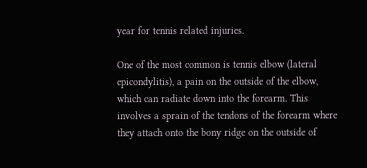year for tennis related injuries.

One of the most common is tennis elbow (lateral epicondylitis), a pain on the outside of the elbow, which can radiate down into the forearm. This involves a sprain of the tendons of the forearm where they attach onto the bony ridge on the outside of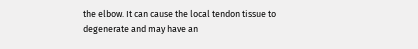the elbow. It can cause the local tendon tissue to degenerate and may have an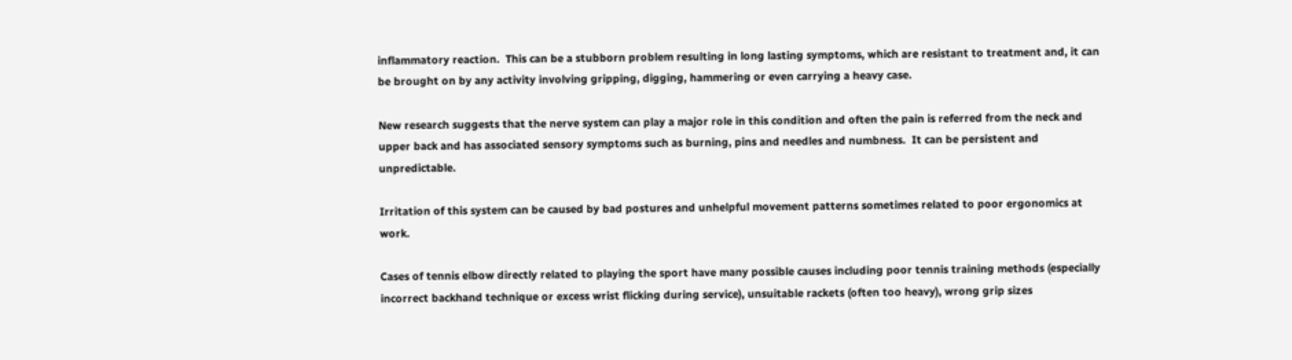inflammatory reaction.  This can be a stubborn problem resulting in long lasting symptoms, which are resistant to treatment and, it can be brought on by any activity involving gripping, digging, hammering or even carrying a heavy case.

New research suggests that the nerve system can play a major role in this condition and often the pain is referred from the neck and upper back and has associated sensory symptoms such as burning, pins and needles and numbness.  It can be persistent and unpredictable.

Irritation of this system can be caused by bad postures and unhelpful movement patterns sometimes related to poor ergonomics at work.

Cases of tennis elbow directly related to playing the sport have many possible causes including poor tennis training methods (especially incorrect backhand technique or excess wrist flicking during service), unsuitable rackets (often too heavy), wrong grip sizes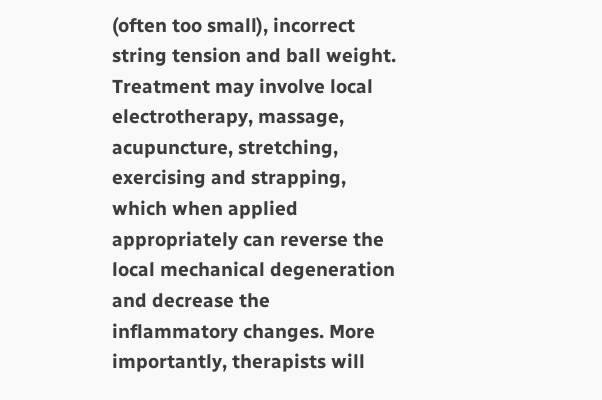(often too small), incorrect string tension and ball weight. Treatment may involve local electrotherapy, massage, acupuncture, stretching, exercising and strapping, which when applied appropriately can reverse the local mechanical degeneration and decrease the inflammatory changes. More importantly, therapists will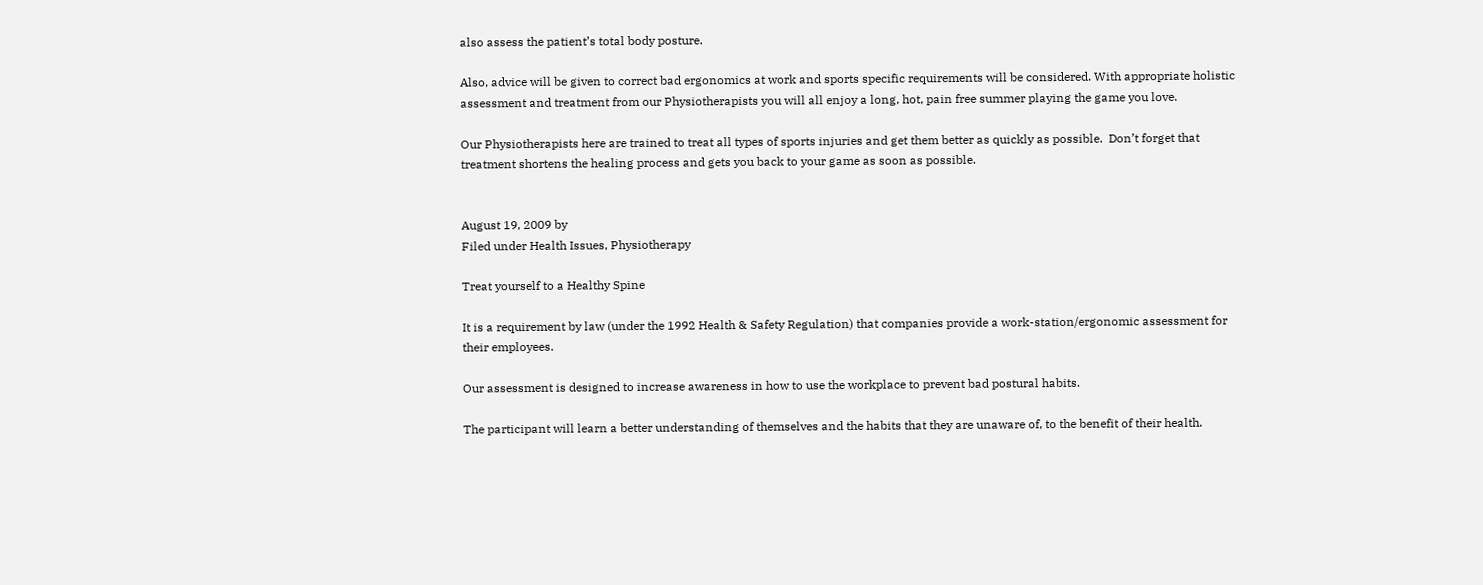also assess the patient’s total body posture.

Also, advice will be given to correct bad ergonomics at work and sports specific requirements will be considered. With appropriate holistic assessment and treatment from our Physiotherapists you will all enjoy a long, hot, pain free summer playing the game you love.

Our Physiotherapists here are trained to treat all types of sports injuries and get them better as quickly as possible.  Don’t forget that treatment shortens the healing process and gets you back to your game as soon as possible.


August 19, 2009 by
Filed under Health Issues, Physiotherapy

Treat yourself to a Healthy Spine

It is a requirement by law (under the 1992 Health & Safety Regulation) that companies provide a work-station/ergonomic assessment for their employees.

Our assessment is designed to increase awareness in how to use the workplace to prevent bad postural habits.

The participant will learn a better understanding of themselves and the habits that they are unaware of, to the benefit of their health.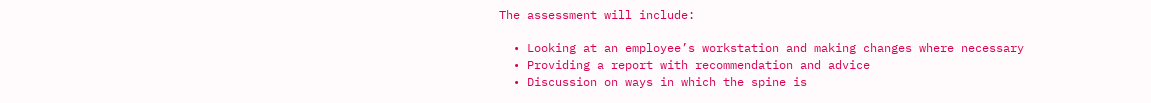The assessment will include:

  • Looking at an employee’s workstation and making changes where necessary
  • Providing a report with recommendation and advice
  • Discussion on ways in which the spine is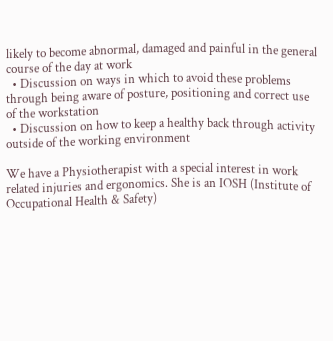likely to become abnormal, damaged and painful in the general course of the day at work
  • Discussion on ways in which to avoid these problems through being aware of posture, positioning and correct use of the workstation
  • Discussion on how to keep a healthy back through activity outside of the working environment

We have a Physiotherapist with a special interest in work related injuries and ergonomics. She is an IOSH (Institute of Occupational Health & Safety)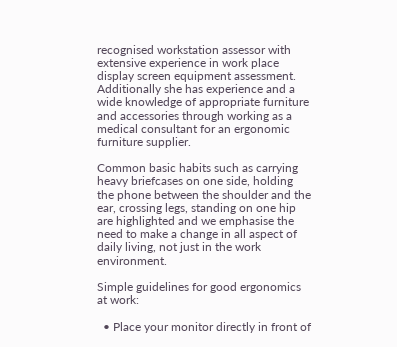recognised workstation assessor with extensive experience in work place display screen equipment assessment. Additionally she has experience and a wide knowledge of appropriate furniture and accessories through working as a medical consultant for an ergonomic furniture supplier.

Common basic habits such as carrying heavy briefcases on one side, holding the phone between the shoulder and the ear, crossing legs, standing on one hip are highlighted and we emphasise the need to make a change in all aspect of daily living, not just in the work environment.

Simple guidelines for good ergonomics at work:

  • Place your monitor directly in front of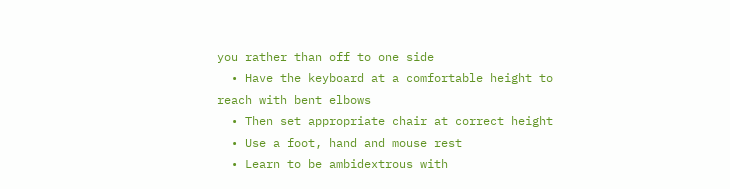you rather than off to one side
  • Have the keyboard at a comfortable height to reach with bent elbows
  • Then set appropriate chair at correct height
  • Use a foot, hand and mouse rest
  • Learn to be ambidextrous with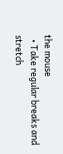the mouse
  • Take regular breaks and stretch